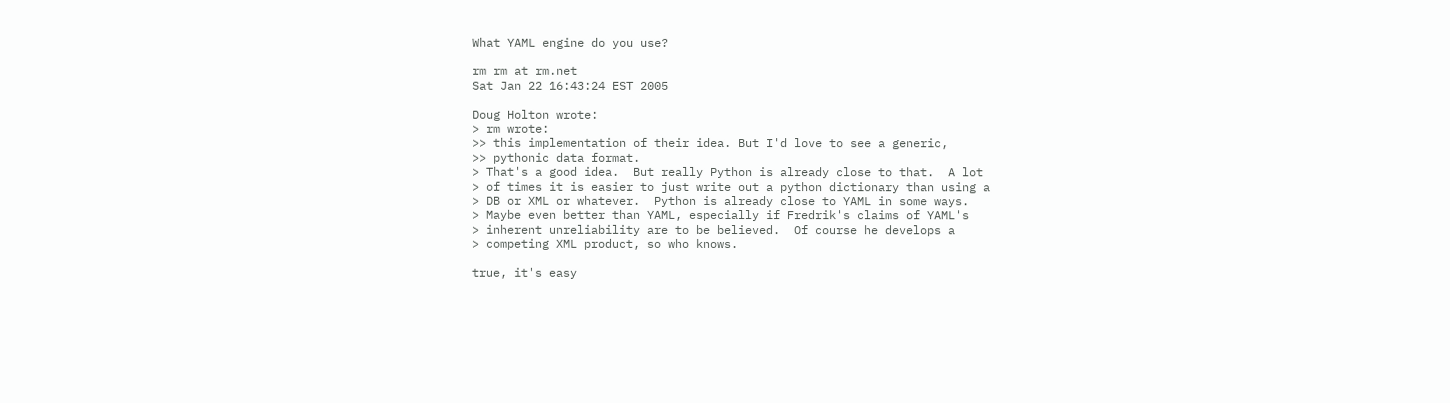What YAML engine do you use?

rm rm at rm.net
Sat Jan 22 16:43:24 EST 2005

Doug Holton wrote:
> rm wrote:
>> this implementation of their idea. But I'd love to see a generic,
>> pythonic data format.
> That's a good idea.  But really Python is already close to that.  A lot
> of times it is easier to just write out a python dictionary than using a
> DB or XML or whatever.  Python is already close to YAML in some ways.
> Maybe even better than YAML, especially if Fredrik's claims of YAML's
> inherent unreliability are to be believed.  Of course he develops a
> competing XML product, so who knows.

true, it's easy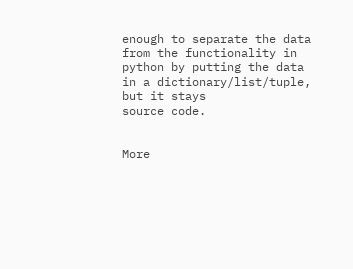enough to separate the data from the functionality in
python by putting the data in a dictionary/list/tuple, but it stays
source code.


More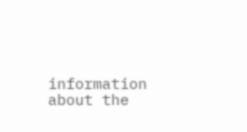information about the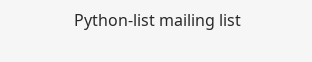Python-list mailing list